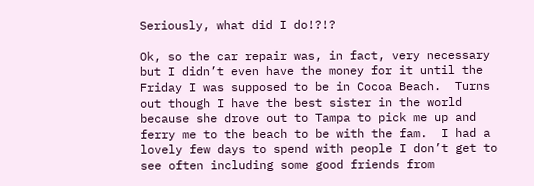Seriously, what did I do!?!?

Ok, so the car repair was, in fact, very necessary but I didn’t even have the money for it until the Friday I was supposed to be in Cocoa Beach.  Turns out though I have the best sister in the world because she drove out to Tampa to pick me up and ferry me to the beach to be with the fam.  I had a lovely few days to spend with people I don’t get to see often including some good friends from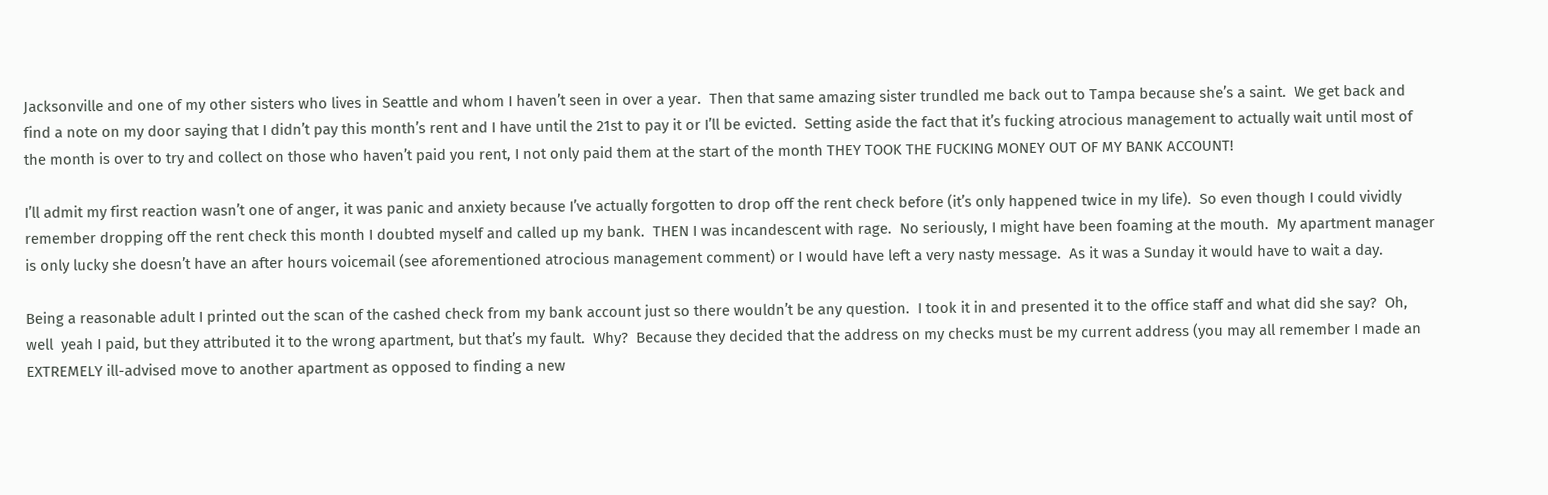Jacksonville and one of my other sisters who lives in Seattle and whom I haven’t seen in over a year.  Then that same amazing sister trundled me back out to Tampa because she’s a saint.  We get back and find a note on my door saying that I didn’t pay this month’s rent and I have until the 21st to pay it or I’ll be evicted.  Setting aside the fact that it’s fucking atrocious management to actually wait until most of the month is over to try and collect on those who haven’t paid you rent, I not only paid them at the start of the month THEY TOOK THE FUCKING MONEY OUT OF MY BANK ACCOUNT!

I’ll admit my first reaction wasn’t one of anger, it was panic and anxiety because I’ve actually forgotten to drop off the rent check before (it’s only happened twice in my life).  So even though I could vividly remember dropping off the rent check this month I doubted myself and called up my bank.  THEN I was incandescent with rage.  No seriously, I might have been foaming at the mouth.  My apartment manager is only lucky she doesn’t have an after hours voicemail (see aforementioned atrocious management comment) or I would have left a very nasty message.  As it was a Sunday it would have to wait a day.

Being a reasonable adult I printed out the scan of the cashed check from my bank account just so there wouldn’t be any question.  I took it in and presented it to the office staff and what did she say?  Oh, well  yeah I paid, but they attributed it to the wrong apartment, but that’s my fault.  Why?  Because they decided that the address on my checks must be my current address (you may all remember I made an EXTREMELY ill-advised move to another apartment as opposed to finding a new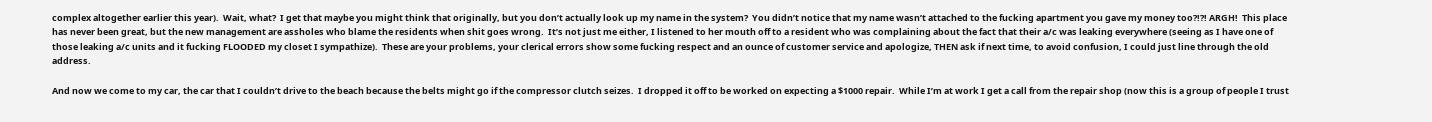complex altogether earlier this year).  Wait, what?  I get that maybe you might think that originally, but you don’t actually look up my name in the system?  You didn’t notice that my name wasn’t attached to the fucking apartment you gave my money too?!?! ARGH!  This place has never been great, but the new management are assholes who blame the residents when shit goes wrong.  It’s not just me either, I listened to her mouth off to a resident who was complaining about the fact that their a/c was leaking everywhere (seeing as I have one of those leaking a/c units and it fucking FLOODED my closet I sympathize).  These are your problems, your clerical errors show some fucking respect and an ounce of customer service and apologize, THEN ask if next time, to avoid confusion, I could just line through the old address.

And now we come to my car, the car that I couldn’t drive to the beach because the belts might go if the compressor clutch seizes.  I dropped it off to be worked on expecting a $1000 repair.  While I’m at work I get a call from the repair shop (now this is a group of people I trust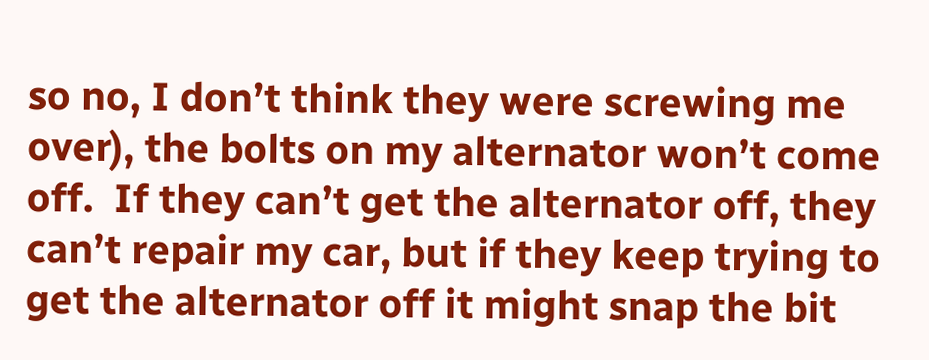so no, I don’t think they were screwing me over), the bolts on my alternator won’t come off.  If they can’t get the alternator off, they can’t repair my car, but if they keep trying to get the alternator off it might snap the bit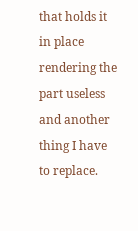that holds it in place rendering the part useless and another thing I have to replace.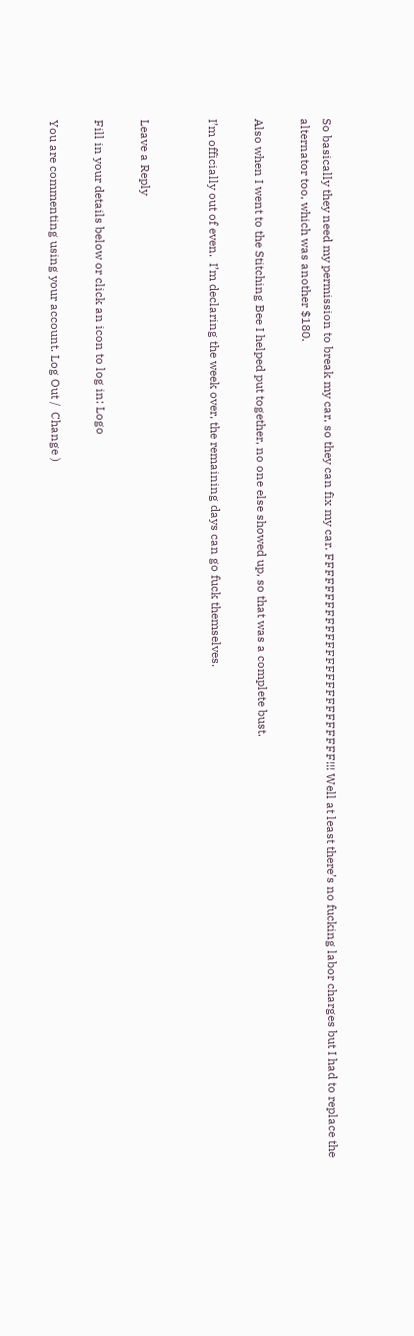So basically they need my permission to break my car, so they can fix my car. FFFFFFFFFFFFFFFFFFFFFFFFFF!!! Well at least there’s no fucking labor charges but I had to replace the alternator too, which was another $180.

Also when I went to the Stitching Bee I helped put together, no one else showed up, so that was a complete bust.

I’m officially out of even.  I’m declaring the week over, the remaining days can go fuck themselves.


Leave a Reply

Fill in your details below or click an icon to log in: Logo

You are commenting using your account. Log Out /  Change )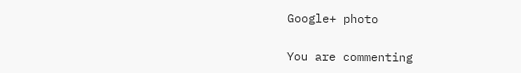Google+ photo

You are commenting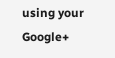using your Google+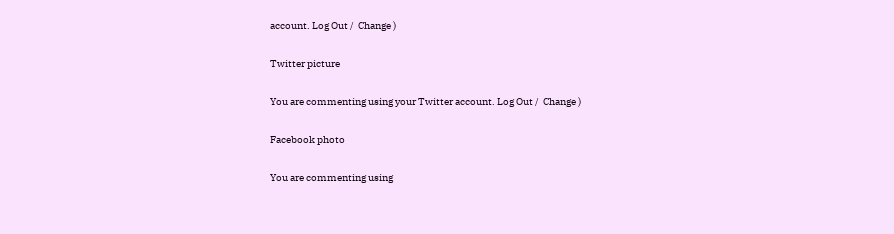account. Log Out /  Change )

Twitter picture

You are commenting using your Twitter account. Log Out /  Change )

Facebook photo

You are commenting using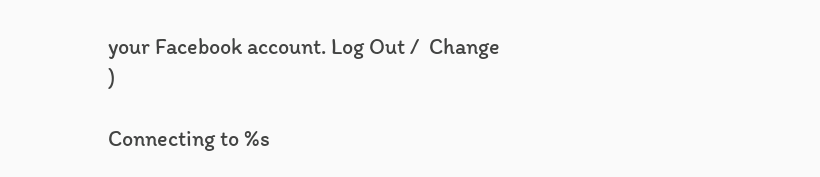your Facebook account. Log Out /  Change )

Connecting to %s